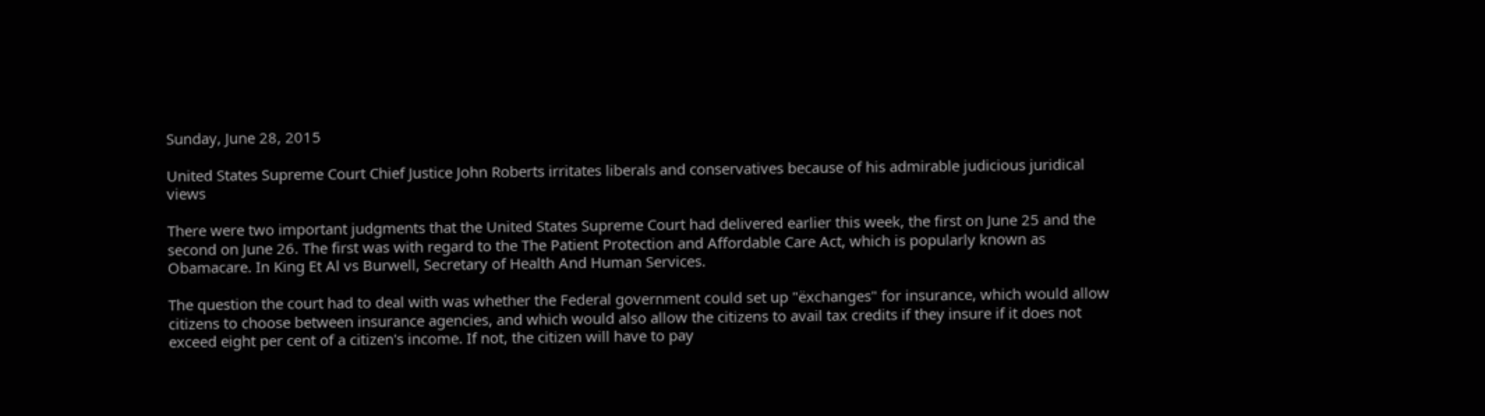Sunday, June 28, 2015

United States Supreme Court Chief Justice John Roberts irritates liberals and conservatives because of his admirable judicious juridical views

There were two important judgments that the United States Supreme Court had delivered earlier this week, the first on June 25 and the second on June 26. The first was with regard to the The Patient Protection and Affordable Care Act, which is popularly known as Obamacare. In King Et Al vs Burwell, Secretary of Health And Human Services.

The question the court had to deal with was whether the Federal government could set up "ëxchanges" for insurance, which would allow citizens to choose between insurance agencies, and which would also allow the citizens to avail tax credits if they insure if it does not exceed eight per cent of a citizen's income. If not, the citizen will have to pay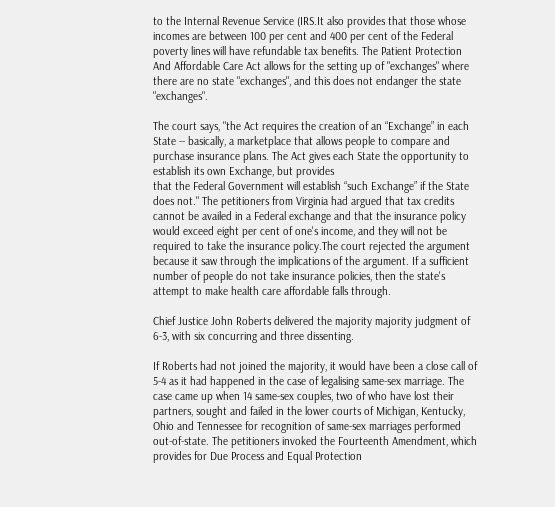to the Internal Revenue Service (IRS.It also provides that those whose incomes are between 100 per cent and 400 per cent of the Federal poverty lines will have refundable tax benefits. The Patient Protection And Affordable Care Act allows for the setting up of "exchanges" where there are no state "exchanges", and this does not endanger the state "exchanges".

The court says, "the Act requires the creation of an “Exchange” in each State -- basically, a marketplace that allows people to compare and purchase insurance plans. The Act gives each State the opportunity to establish its own Exchange, but provides
that the Federal Government will establish “such Exchange” if the State does not." The petitioners from Virginia had argued that tax credits cannot be availed in a Federal exchange and that the insurance policy would exceed eight per cent of one's income, and they will not be required to take the insurance policy.The court rejected the argument because it saw through the implications of the argument. If a sufficient number of people do not take insurance policies, then the state's attempt to make health care affordable falls through.

Chief Justice John Roberts delivered the majority majority judgment of 6-3, with six concurring and three dissenting.

If Roberts had not joined the majority, it would have been a close call of 5-4 as it had happened in the case of legalising same-sex marriage. The case came up when 14 same-sex couples, two of who have lost their partners, sought and failed in the lower courts of Michigan, Kentucky, Ohio and Tennessee for recognition of same-sex marriages performed out-of-state. The petitioners invoked the Fourteenth Amendment, which provides for Due Process and Equal Protection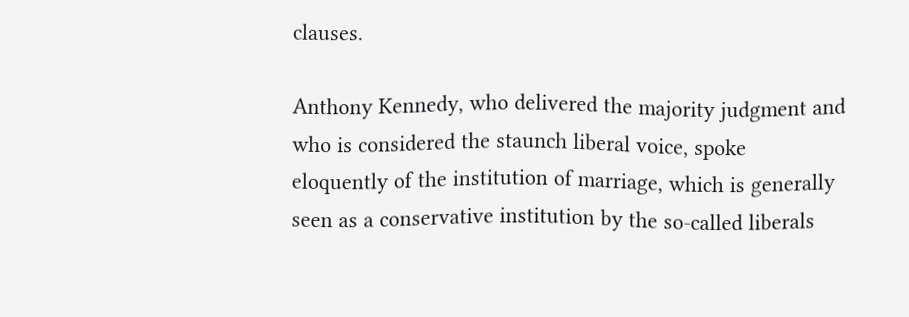clauses.

Anthony Kennedy, who delivered the majority judgment and who is considered the staunch liberal voice, spoke eloquently of the institution of marriage, which is generally seen as a conservative institution by the so-called liberals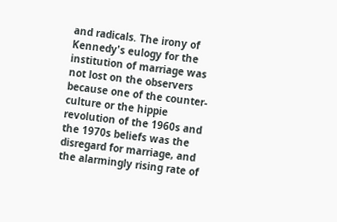and radicals. The irony of Kennedy's eulogy for the institution of marriage was not lost on the observers because one of the counter-culture or the hippie revolution of the 1960s and the 1970s beliefs was the disregard for marriage, and the alarmingly rising rate of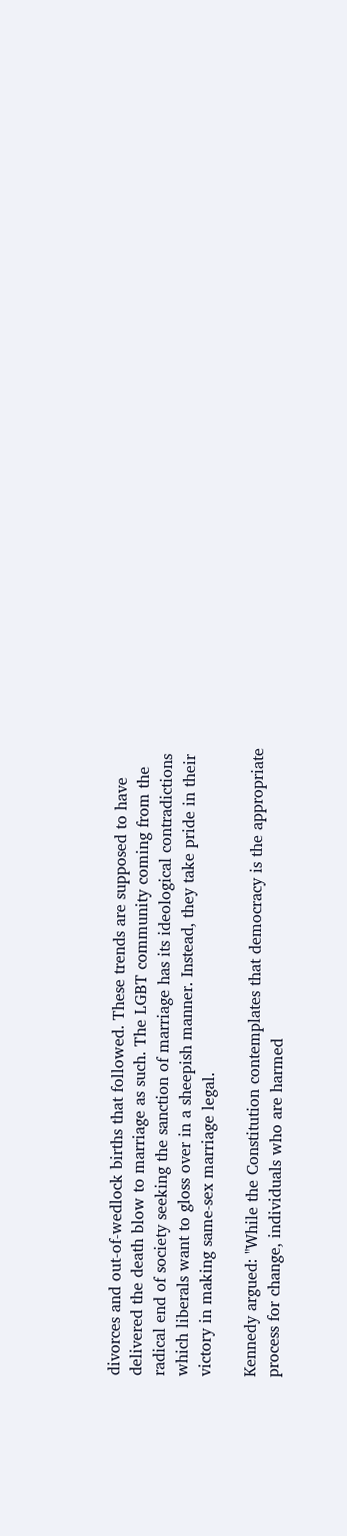divorces and out-of-wedlock births that followed. These trends are supposed to have delivered the death blow to marriage as such. The LGBT community coming from the radical end of society seeking the sanction of marriage has its ideological contradictions which liberals want to gloss over in a sheepish manner. Instead, they take pride in their victory in making same-sex marriage legal.

Kennedy argued: "While the Constitution contemplates that democracy is the appropriate process for change, individuals who are harmed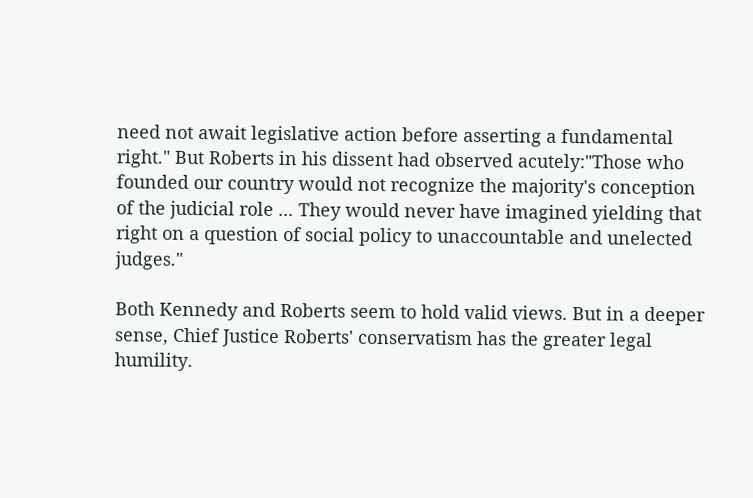need not await legislative action before asserting a fundamental right." But Roberts in his dissent had observed acutely:"Those who founded our country would not recognize the majority's conception of the judicial role ... They would never have imagined yielding that right on a question of social policy to unaccountable and unelected judges."

Both Kennedy and Roberts seem to hold valid views. But in a deeper sense, Chief Justice Roberts' conservatism has the greater legal humility.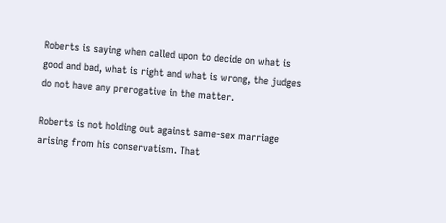Roberts is saying when called upon to decide on what is good and bad, what is right and what is wrong, the judges do not have any prerogative in the matter.

Roberts is not holding out against same-sex marriage arising from his conservatism. That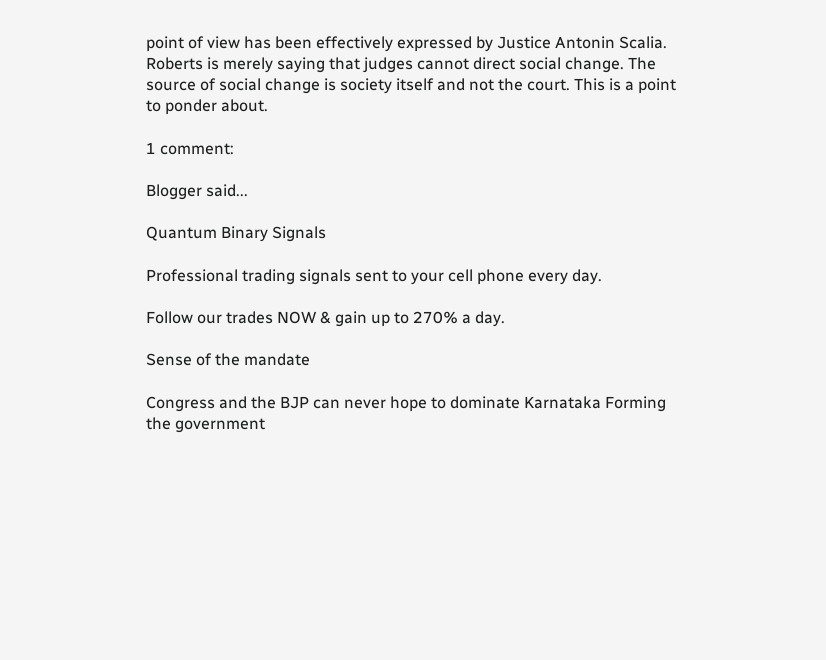point of view has been effectively expressed by Justice Antonin Scalia. Roberts is merely saying that judges cannot direct social change. The source of social change is society itself and not the court. This is a point to ponder about.

1 comment:

Blogger said...

Quantum Binary Signals

Professional trading signals sent to your cell phone every day.

Follow our trades NOW & gain up to 270% a day.

Sense of the mandate

Congress and the BJP can never hope to dominate Karnataka Forming the government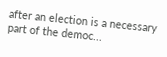after an election is a necessary part of the democ...